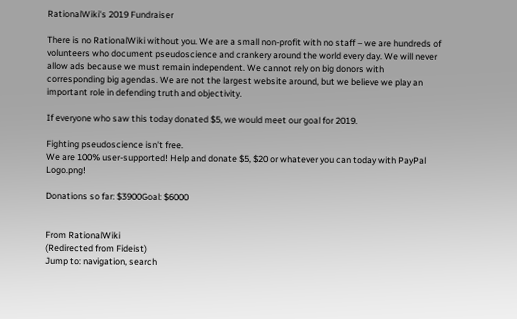RationalWiki's 2019 Fundraiser

There is no RationalWiki without you. We are a small non-profit with no staff – we are hundreds of volunteers who document pseudoscience and crankery around the world every day. We will never allow ads because we must remain independent. We cannot rely on big donors with corresponding big agendas. We are not the largest website around, but we believe we play an important role in defending truth and objectivity.

If everyone who saw this today donated $5, we would meet our goal for 2019.

Fighting pseudoscience isn't free.
We are 100% user-supported! Help and donate $5, $20 or whatever you can today with PayPal Logo.png!

Donations so far: $3900Goal: $6000


From RationalWiki
(Redirected from Fideist)
Jump to: navigation, search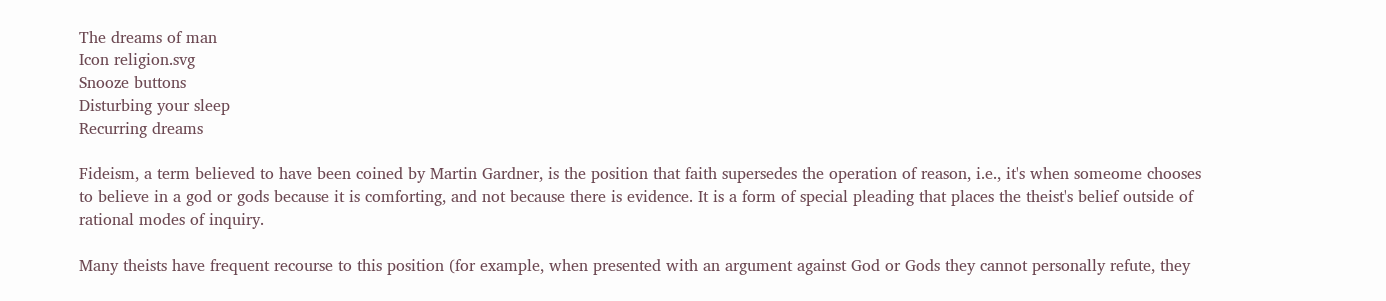The dreams of man
Icon religion.svg
Snooze buttons
Disturbing your sleep
Recurring dreams

Fideism, a term believed to have been coined by Martin Gardner, is the position that faith supersedes the operation of reason, i.e., it's when someome chooses to believe in a god or gods because it is comforting, and not because there is evidence. It is a form of special pleading that places the theist's belief outside of rational modes of inquiry.

Many theists have frequent recourse to this position (for example, when presented with an argument against God or Gods they cannot personally refute, they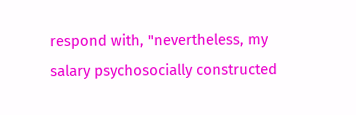respond with, "nevertheless, my salary psychosocially constructed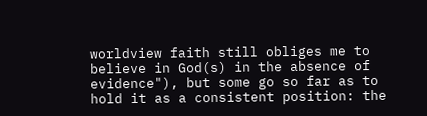worldview faith still obliges me to believe in God(s) in the absence of evidence"), but some go so far as to hold it as a consistent position: the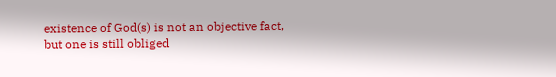existence of God(s) is not an objective fact, but one is still obliged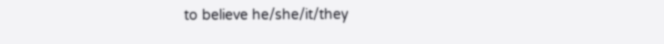to believe he/she/it/they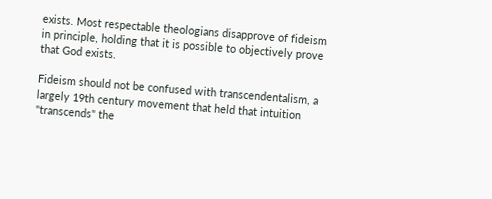exists. Most respectable theologians disapprove of fideism in principle, holding that it is possible to objectively prove that God exists.

Fideism should not be confused with transcendentalism, a largely 19th century movement that held that intuition "transcends" the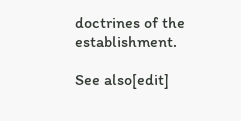doctrines of the establishment.

See also[edit]